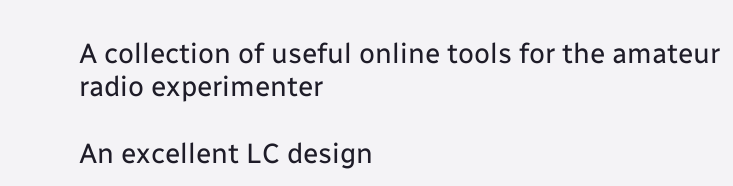A collection of useful online tools for the amateur radio experimenter

An excellent LC design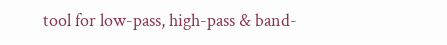tool for low-pass, high-pass & band-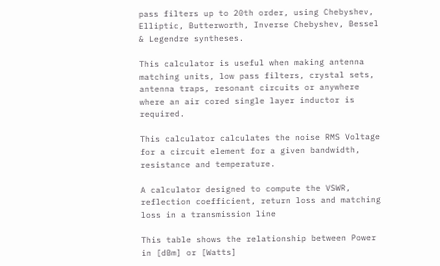pass filters up to 20th order, using Chebyshev,  Elliptic, Butterworth, Inverse Chebyshev, Bessel & Legendre syntheses.

This calculator is useful when making antenna matching units, low pass filters, crystal sets, antenna traps, resonant circuits or anywhere where an air cored single layer inductor is required.

This calculator calculates the noise RMS Voltage for a circuit element for a given bandwidth, resistance and temperature.

A calculator designed to compute the VSWR, reflection coefficient, return loss and matching loss in a transmission line

This table shows the relationship between Power in [dBm] or [Watts]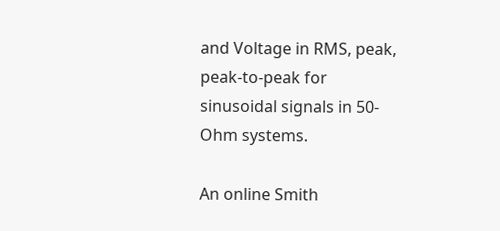and Voltage in RMS, peak, peak-to-peak for sinusoidal signals in 50-Ohm systems.

An online Smith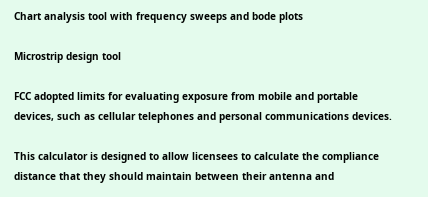Chart analysis tool with frequency sweeps and bode plots

Microstrip design tool

FCC adopted limits for evaluating exposure from mobile and portable devices, such as cellular telephones and personal communications devices.

This calculator is designed to allow licensees to calculate the compliance distance that they should maintain between their antenna and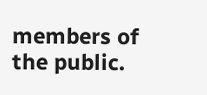members of the public.